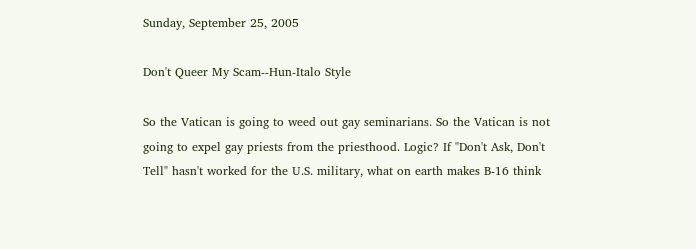Sunday, September 25, 2005

Don't Queer My Scam--Hun-Italo Style

So the Vatican is going to weed out gay seminarians. So the Vatican is not going to expel gay priests from the priesthood. Logic? If "Don't Ask, Don't Tell" hasn't worked for the U.S. military, what on earth makes B-16 think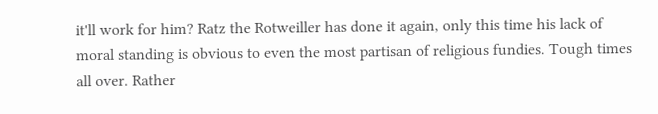it'll work for him? Ratz the Rotweiller has done it again, only this time his lack of moral standing is obvious to even the most partisan of religious fundies. Tough times all over. Rather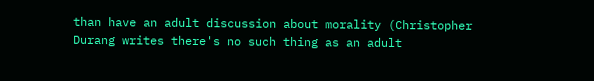than have an adult discussion about morality (Christopher Durang writes there's no such thing as an adult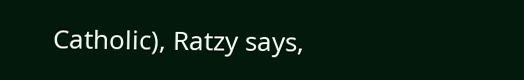Catholic), Ratzy says,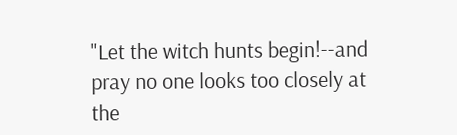"Let the witch hunts begin!--and pray no one looks too closely at the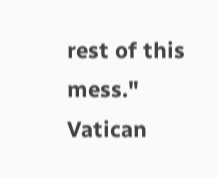rest of this mess." Vatican